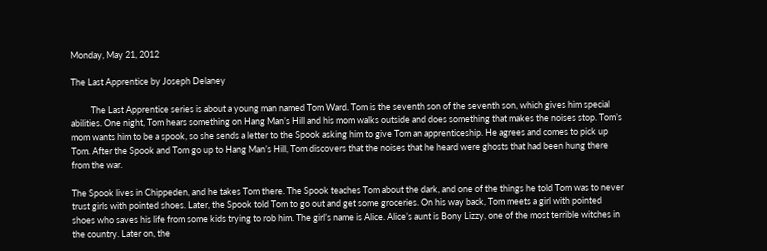Monday, May 21, 2012

The Last Apprentice by Joseph Delaney

          The Last Apprentice series is about a young man named Tom Ward. Tom is the seventh son of the seventh son, which gives him special abilities. One night, Tom hears something on Hang Man’s Hill and his mom walks outside and does something that makes the noises stop. Tom’s mom wants him to be a spook, so she sends a letter to the Spook asking him to give Tom an apprenticeship. He agrees and comes to pick up Tom. After the Spook and Tom go up to Hang Man’s Hill, Tom discovers that the noises that he heard were ghosts that had been hung there from the war.

The Spook lives in Chippeden, and he takes Tom there. The Spook teaches Tom about the dark, and one of the things he told Tom was to never trust girls with pointed shoes. Later, the Spook told Tom to go out and get some groceries. On his way back, Tom meets a girl with pointed shoes who saves his life from some kids trying to rob him. The girl’s name is Alice. Alice’s aunt is Bony Lizzy, one of the most terrible witches in the country. Later on, the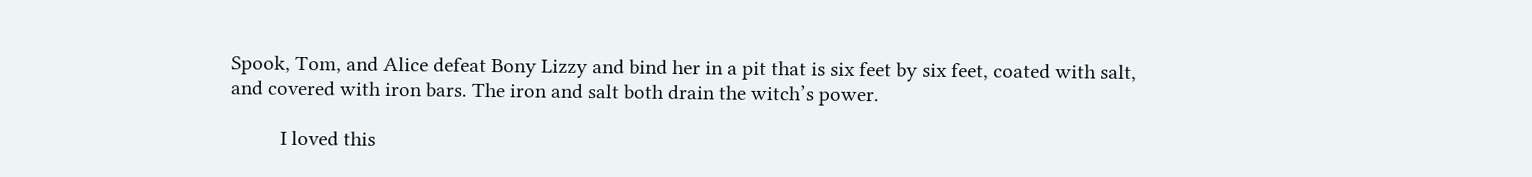Spook, Tom, and Alice defeat Bony Lizzy and bind her in a pit that is six feet by six feet, coated with salt, and covered with iron bars. The iron and salt both drain the witch’s power.

          I loved this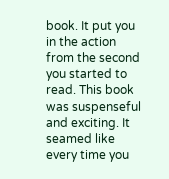book. It put you in the action from the second you started to read. This book was suspenseful and exciting. It seamed like every time you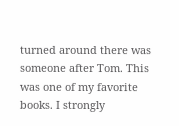turned around there was someone after Tom. This was one of my favorite books. I strongly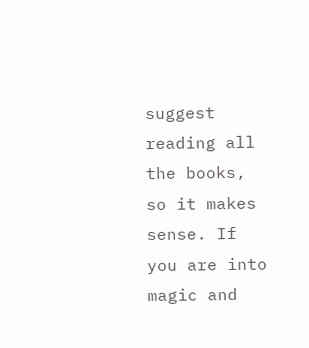suggest reading all the books, so it makes sense. If you are into magic and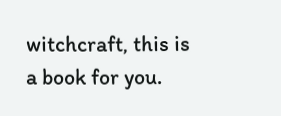witchcraft, this is a book for you.